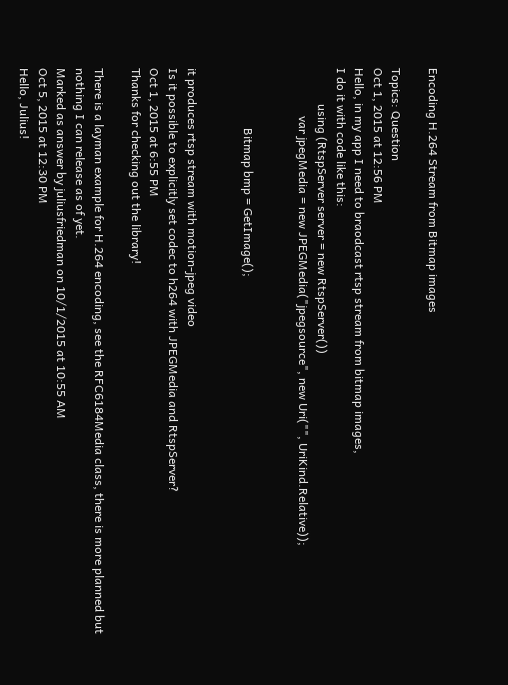Encoding H.264 Stream from Bitmap images

Topics: Question
Oct 1, 2015 at 12:56 PM
Hello, in my app I need to braodcast rtsp stream from bitmap images,
I do it with code like this:
            using (RtspServer server = new RtspServer())
                var jpegMedia = new JPEGMedia("jpegsource", new Uri("", UriKind.Relative));


                    Bitmap bmp = GetImage();


it produces rtsp stream with motion-jpeg video
Is it possible to explicitly set codec to h264 with JPEGMedia and RtspServer?
Oct 1, 2015 at 6:55 PM
Thanks for checking out the library!

There is a layman example for H.264 encoding, see the RFC6184Media class, there is more planned but nothing I can release as of yet.
Marked as answer by juliusfriedman on 10/1/2015 at 10:55 AM
Oct 5, 2015 at 12:30 PM
Hello, Julius!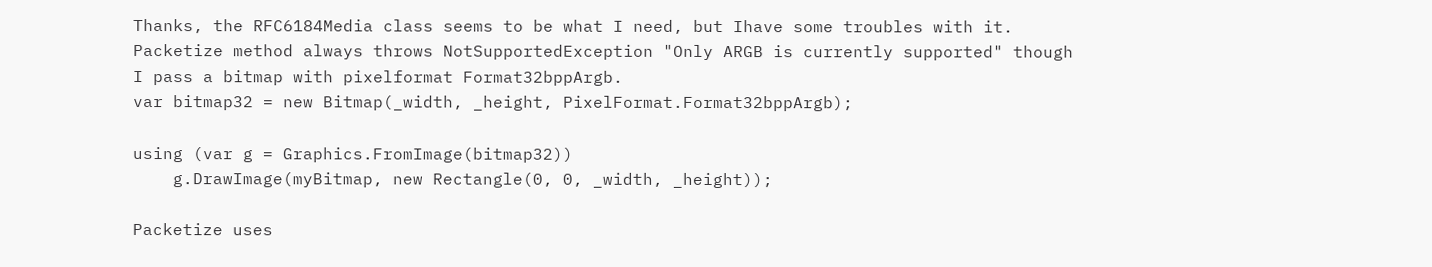Thanks, the RFC6184Media class seems to be what I need, but Ihave some troubles with it.
Packetize method always throws NotSupportedException "Only ARGB is currently supported" though
I pass a bitmap with pixelformat Format32bppArgb.
var bitmap32 = new Bitmap(_width, _height, PixelFormat.Format32bppArgb);

using (var g = Graphics.FromImage(bitmap32))
    g.DrawImage(myBitmap, new Rectangle(0, 0, _width, _height));

Packetize uses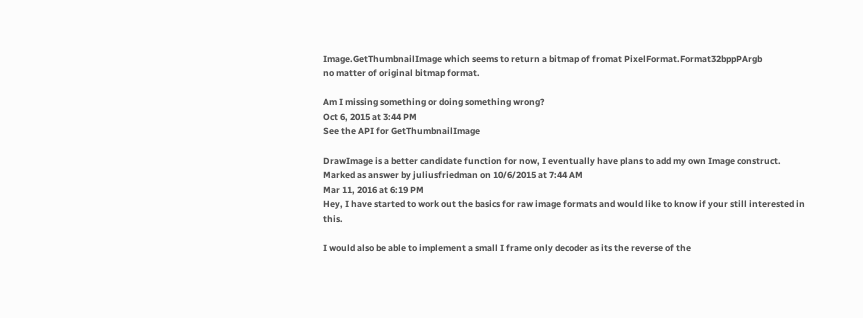Image.GetThumbnailImage which seems to return a bitmap of fromat PixelFormat.Format32bppPArgb
no matter of original bitmap format.

Am I missing something or doing something wrong?
Oct 6, 2015 at 3:44 PM
See the API for GetThumbnailImage

DrawImage is a better candidate function for now, I eventually have plans to add my own Image construct.
Marked as answer by juliusfriedman on 10/6/2015 at 7:44 AM
Mar 11, 2016 at 6:19 PM
Hey, I have started to work out the basics for raw image formats and would like to know if your still interested in this.

I would also be able to implement a small I frame only decoder as its the reverse of the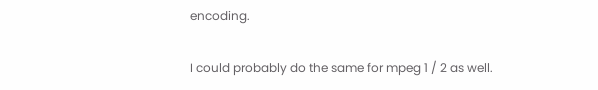encoding.

I could probably do the same for mpeg 1 / 2 as well.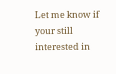Let me know if your still interested in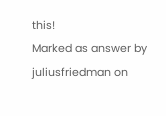this!
Marked as answer by juliusfriedman on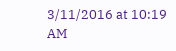3/11/2016 at 10:19 AM